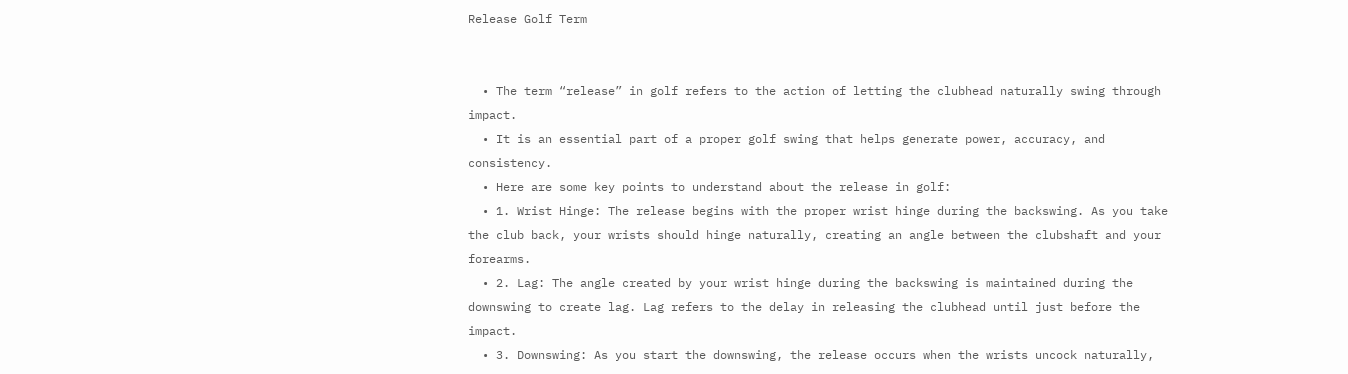Release Golf Term


  • The term “release” in golf refers to the action of letting the clubhead naturally swing through impact.
  • It is an essential part of a proper golf swing that helps generate power, accuracy, and consistency.
  • Here are some key points to understand about the release in golf:
  • 1. Wrist Hinge: The release begins with the proper wrist hinge during the backswing. As you take the club back, your wrists should hinge naturally, creating an angle between the clubshaft and your forearms.
  • 2. Lag: The angle created by your wrist hinge during the backswing is maintained during the downswing to create lag. Lag refers to the delay in releasing the clubhead until just before the impact.
  • 3. Downswing: As you start the downswing, the release occurs when the wrists uncock naturally,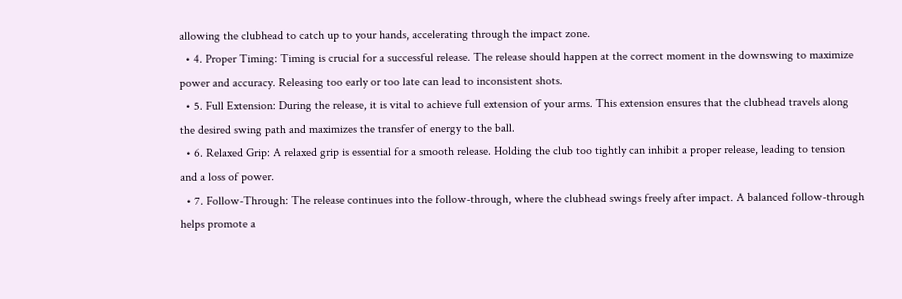allowing the clubhead to catch up to your hands, accelerating through the impact zone.
  • 4. Proper Timing: Timing is crucial for a successful release. The release should happen at the correct moment in the downswing to maximize power and accuracy. Releasing too early or too late can lead to inconsistent shots.
  • 5. Full Extension: During the release, it is vital to achieve full extension of your arms. This extension ensures that the clubhead travels along the desired swing path and maximizes the transfer of energy to the ball.
  • 6. Relaxed Grip: A relaxed grip is essential for a smooth release. Holding the club too tightly can inhibit a proper release, leading to tension and a loss of power.
  • 7. Follow-Through: The release continues into the follow-through, where the clubhead swings freely after impact. A balanced follow-through helps promote a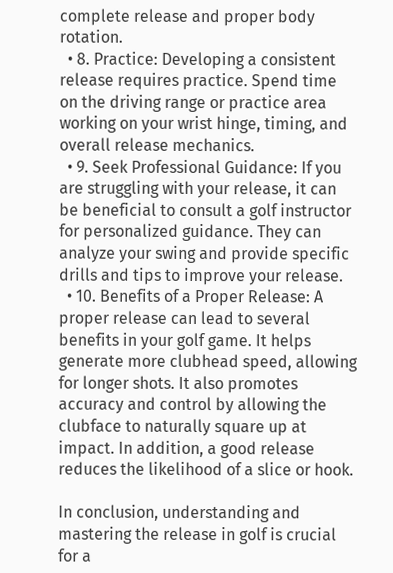complete release and proper body rotation.
  • 8. Practice: Developing a consistent release requires practice. Spend time on the driving range or practice area working on your wrist hinge, timing, and overall release mechanics.
  • 9. Seek Professional Guidance: If you are struggling with your release, it can be beneficial to consult a golf instructor for personalized guidance. They can analyze your swing and provide specific drills and tips to improve your release.
  • 10. Benefits of a Proper Release: A proper release can lead to several benefits in your golf game. It helps generate more clubhead speed, allowing for longer shots. It also promotes accuracy and control by allowing the clubface to naturally square up at impact. In addition, a good release reduces the likelihood of a slice or hook.

In conclusion, understanding and mastering the release in golf is crucial for a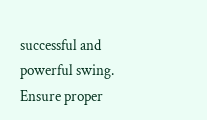successful and powerful swing. Ensure proper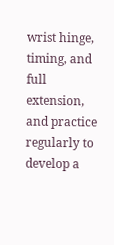wrist hinge, timing, and full extension, and practice regularly to develop a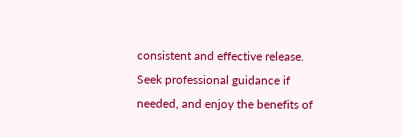consistent and effective release. Seek professional guidance if needed, and enjoy the benefits of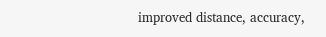improved distance, accuracy,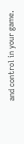and control in your game.